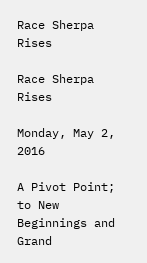Race Sherpa Rises

Race Sherpa Rises

Monday, May 2, 2016

A Pivot Point; to New Beginnings and Grand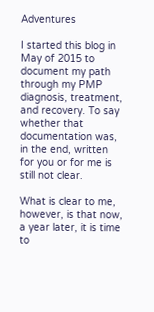Adventures

I started this blog in May of 2015 to document my path through my PMP diagnosis, treatment, and recovery. To say whether that documentation was, in the end, written for you or for me is still not clear.

What is clear to me, however, is that now, a year later, it is time to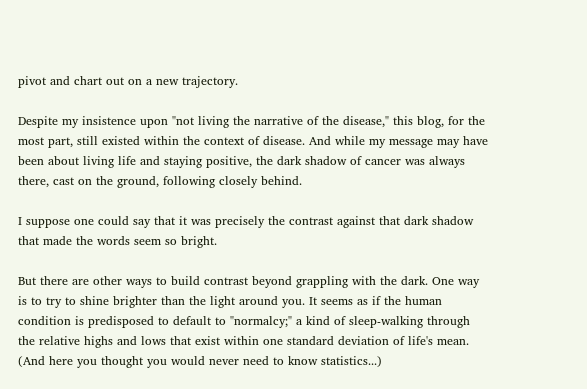pivot and chart out on a new trajectory.

Despite my insistence upon "not living the narrative of the disease," this blog, for the most part, still existed within the context of disease. And while my message may have been about living life and staying positive, the dark shadow of cancer was always there, cast on the ground, following closely behind.

I suppose one could say that it was precisely the contrast against that dark shadow that made the words seem so bright.

But there are other ways to build contrast beyond grappling with the dark. One way is to try to shine brighter than the light around you. It seems as if the human condition is predisposed to default to "normalcy;" a kind of sleep-walking through the relative highs and lows that exist within one standard deviation of life's mean. (And here you thought you would never need to know statistics...)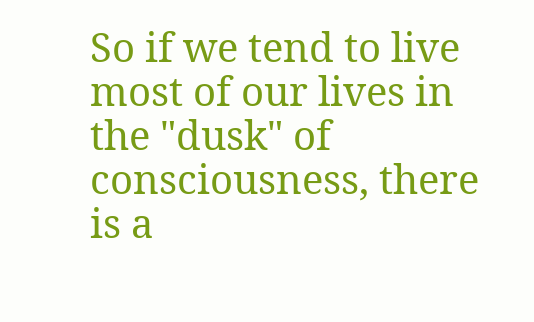So if we tend to live most of our lives in the "dusk" of consciousness, there is a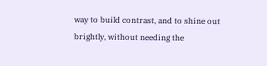way to build contrast, and to shine out brightly, without needing the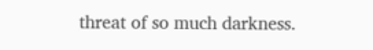threat of so much darkness.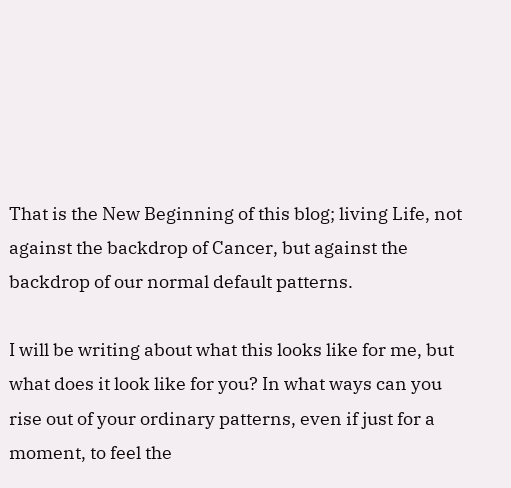That is the New Beginning of this blog; living Life, not against the backdrop of Cancer, but against the backdrop of our normal default patterns.

I will be writing about what this looks like for me, but what does it look like for you? In what ways can you rise out of your ordinary patterns, even if just for a moment, to feel the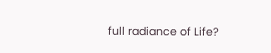full radiance of Life?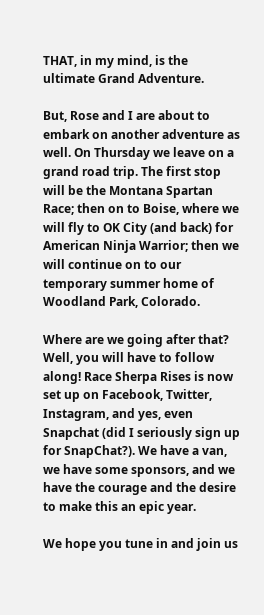THAT, in my mind, is the ultimate Grand Adventure.

But, Rose and I are about to embark on another adventure as well. On Thursday we leave on a grand road trip. The first stop will be the Montana Spartan Race; then on to Boise, where we will fly to OK City (and back) for American Ninja Warrior; then we will continue on to our temporary summer home of Woodland Park, Colorado.

Where are we going after that? Well, you will have to follow along! Race Sherpa Rises is now set up on Facebook, Twitter, Instagram, and yes, even Snapchat (did I seriously sign up for SnapChat?). We have a van, we have some sponsors, and we have the courage and the desire to make this an epic year.

We hope you tune in and join us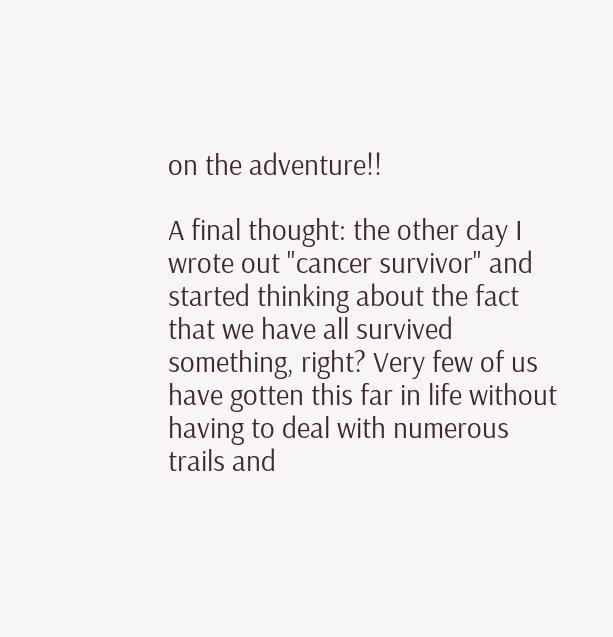on the adventure!!

A final thought: the other day I wrote out "cancer survivor" and started thinking about the fact that we have all survived something, right? Very few of us have gotten this far in life without having to deal with numerous trails and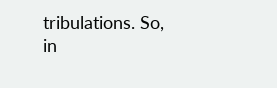tribulations. So, in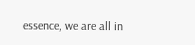essence, we are all in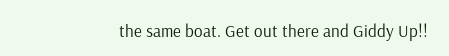the same boat. Get out there and Giddy Up!!